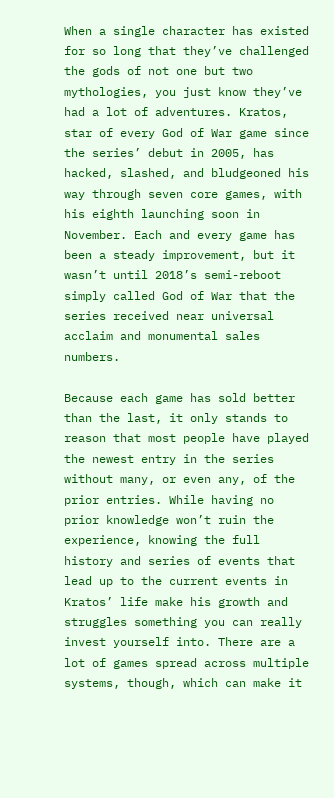When a single character has existed for so long that they’ve challenged the gods of not one but two mythologies, you just know they’ve had a lot of adventures. Kratos, star of every God of War game since the series’ debut in 2005, has hacked, slashed, and bludgeoned his way through seven core games, with his eighth launching soon in November. Each and every game has been a steady improvement, but it wasn’t until 2018’s semi-reboot simply called God of War that the series received near universal acclaim and monumental sales numbers.

Because each game has sold better than the last, it only stands to reason that most people have played the newest entry in the series without many, or even any, of the prior entries. While having no prior knowledge won’t ruin the experience, knowing the full history and series of events that lead up to the current events in Kratos’ life make his growth and struggles something you can really invest yourself into. There are a lot of games spread across multiple systems, though, which can make it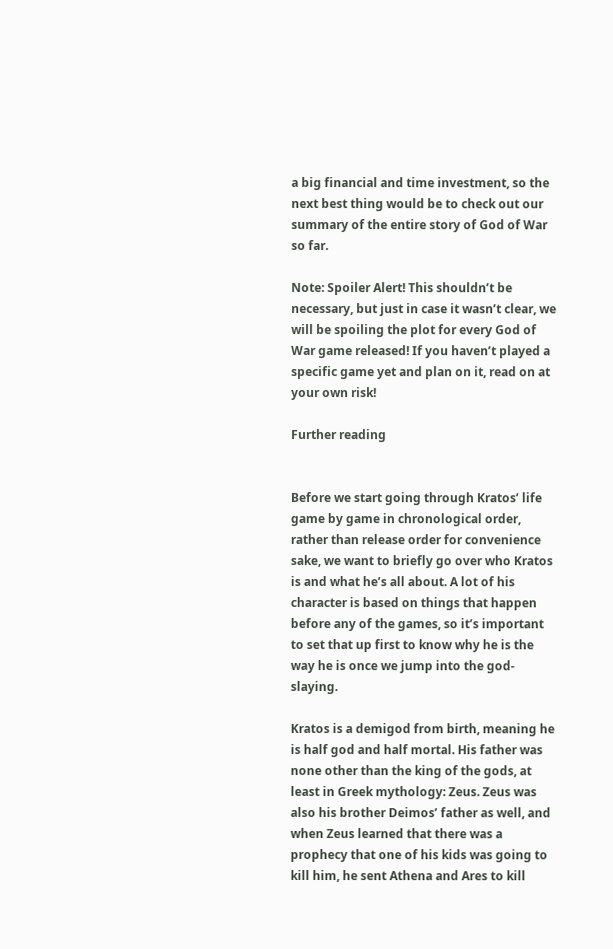a big financial and time investment, so the next best thing would be to check out our summary of the entire story of God of War so far.

Note: Spoiler Alert! This shouldn’t be necessary, but just in case it wasn’t clear, we will be spoiling the plot for every God of War game released! If you haven’t played a specific game yet and plan on it, read on at your own risk!

Further reading


Before we start going through Kratos’ life game by game in chronological order, rather than release order for convenience sake, we want to briefly go over who Kratos is and what he’s all about. A lot of his character is based on things that happen before any of the games, so it’s important to set that up first to know why he is the way he is once we jump into the god-slaying.

Kratos is a demigod from birth, meaning he is half god and half mortal. His father was none other than the king of the gods, at least in Greek mythology: Zeus. Zeus was also his brother Deimos’ father as well, and when Zeus learned that there was a prophecy that one of his kids was going to kill him, he sent Athena and Ares to kill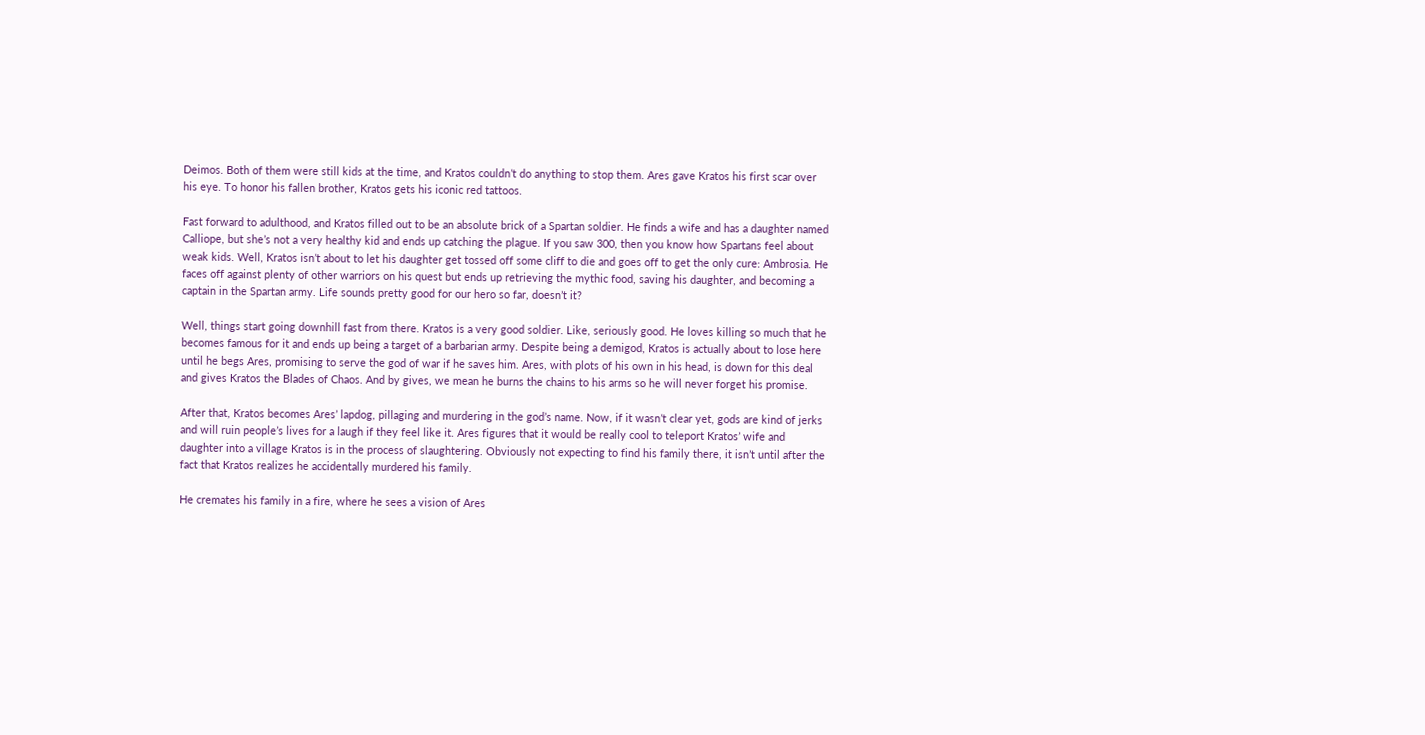Deimos. Both of them were still kids at the time, and Kratos couldn’t do anything to stop them. Ares gave Kratos his first scar over his eye. To honor his fallen brother, Kratos gets his iconic red tattoos.

Fast forward to adulthood, and Kratos filled out to be an absolute brick of a Spartan soldier. He finds a wife and has a daughter named Calliope, but she’s not a very healthy kid and ends up catching the plague. If you saw 300, then you know how Spartans feel about weak kids. Well, Kratos isn’t about to let his daughter get tossed off some cliff to die and goes off to get the only cure: Ambrosia. He faces off against plenty of other warriors on his quest but ends up retrieving the mythic food, saving his daughter, and becoming a captain in the Spartan army. Life sounds pretty good for our hero so far, doesn’t it?

Well, things start going downhill fast from there. Kratos is a very good soldier. Like, seriously good. He loves killing so much that he becomes famous for it and ends up being a target of a barbarian army. Despite being a demigod, Kratos is actually about to lose here until he begs Ares, promising to serve the god of war if he saves him. Ares, with plots of his own in his head, is down for this deal and gives Kratos the Blades of Chaos. And by gives, we mean he burns the chains to his arms so he will never forget his promise.

After that, Kratos becomes Ares’ lapdog, pillaging and murdering in the god’s name. Now, if it wasn’t clear yet, gods are kind of jerks and will ruin people’s lives for a laugh if they feel like it. Ares figures that it would be really cool to teleport Kratos’ wife and daughter into a village Kratos is in the process of slaughtering. Obviously not expecting to find his family there, it isn’t until after the fact that Kratos realizes he accidentally murdered his family.

He cremates his family in a fire, where he sees a vision of Ares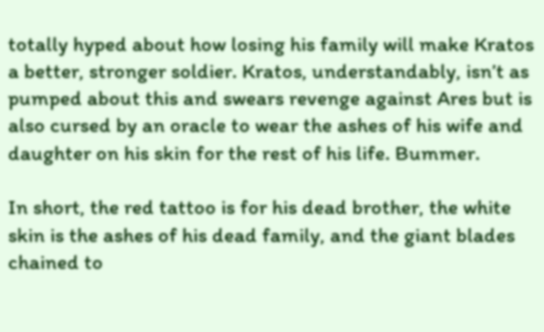totally hyped about how losing his family will make Kratos a better, stronger soldier. Kratos, understandably, isn’t as pumped about this and swears revenge against Ares but is also cursed by an oracle to wear the ashes of his wife and daughter on his skin for the rest of his life. Bummer.

In short, the red tattoo is for his dead brother, the white skin is the ashes of his dead family, and the giant blades chained to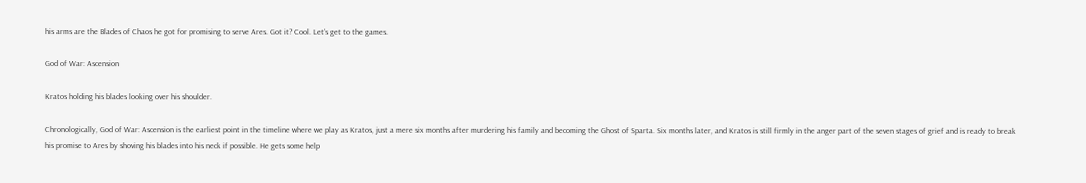his arms are the Blades of Chaos he got for promising to serve Ares. Got it? Cool. Let’s get to the games.

God of War: Ascension

Kratos holding his blades looking over his shoulder.

Chronologically, God of War: Ascension is the earliest point in the timeline where we play as Kratos, just a mere six months after murdering his family and becoming the Ghost of Sparta. Six months later, and Kratos is still firmly in the anger part of the seven stages of grief and is ready to break his promise to Ares by shoving his blades into his neck if possible. He gets some help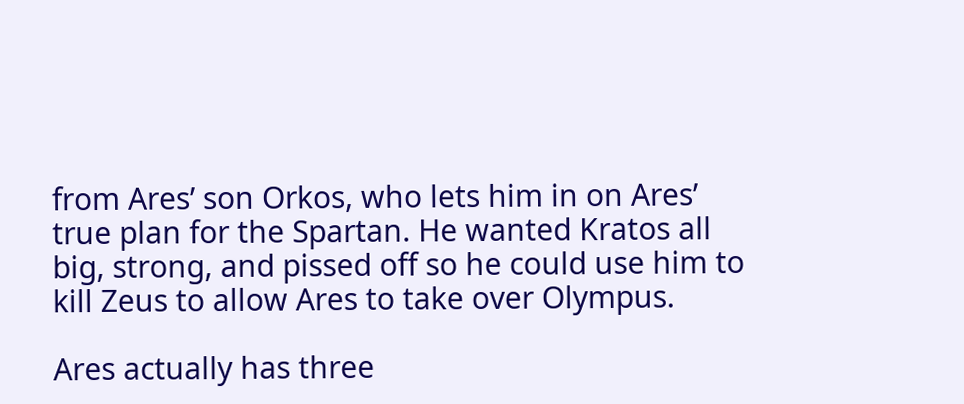from Ares’ son Orkos, who lets him in on Ares’ true plan for the Spartan. He wanted Kratos all big, strong, and pissed off so he could use him to kill Zeus to allow Ares to take over Olympus.

Ares actually has three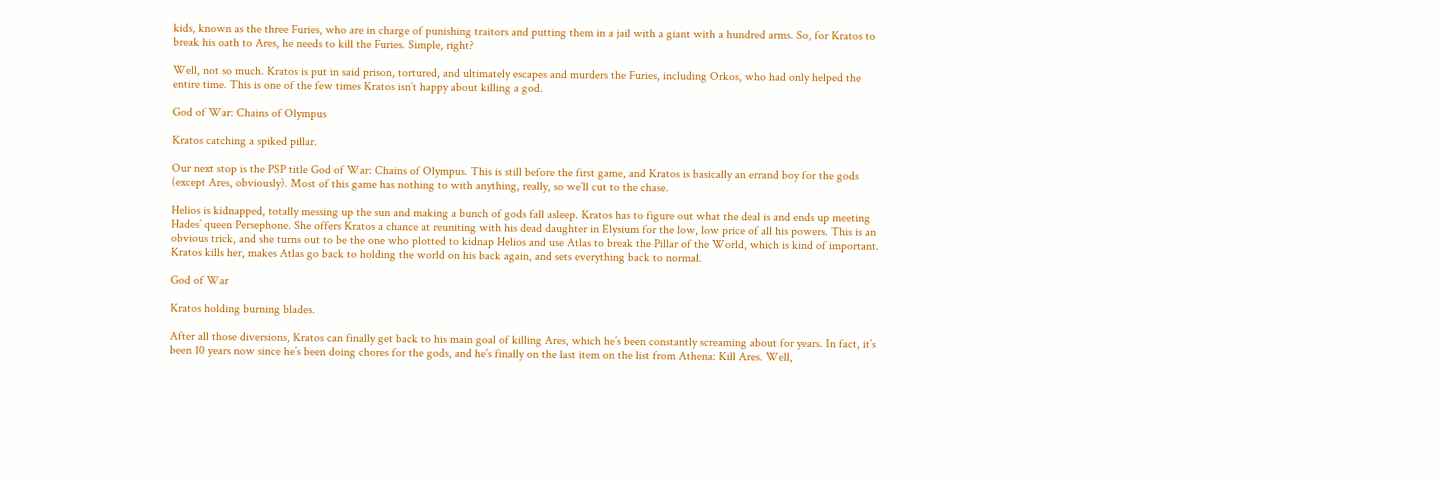kids, known as the three Furies, who are in charge of punishing traitors and putting them in a jail with a giant with a hundred arms. So, for Kratos to break his oath to Ares, he needs to kill the Furies. Simple, right?

Well, not so much. Kratos is put in said prison, tortured, and ultimately escapes and murders the Furies, including Orkos, who had only helped the entire time. This is one of the few times Kratos isn’t happy about killing a god.

God of War: Chains of Olympus

Kratos catching a spiked pillar.

Our next stop is the PSP title God of War: Chains of Olympus. This is still before the first game, and Kratos is basically an errand boy for the gods (except Ares, obviously). Most of this game has nothing to with anything, really, so we’ll cut to the chase.

Helios is kidnapped, totally messing up the sun and making a bunch of gods fall asleep. Kratos has to figure out what the deal is and ends up meeting Hades’ queen Persephone. She offers Kratos a chance at reuniting with his dead daughter in Elysium for the low, low price of all his powers. This is an obvious trick, and she turns out to be the one who plotted to kidnap Helios and use Atlas to break the Pillar of the World, which is kind of important. Kratos kills her, makes Atlas go back to holding the world on his back again, and sets everything back to normal.

God of War

Kratos holding burning blades.

After all those diversions, Kratos can finally get back to his main goal of killing Ares, which he’s been constantly screaming about for years. In fact, it’s been 10 years now since he’s been doing chores for the gods, and he’s finally on the last item on the list from Athena: Kill Ares. Well,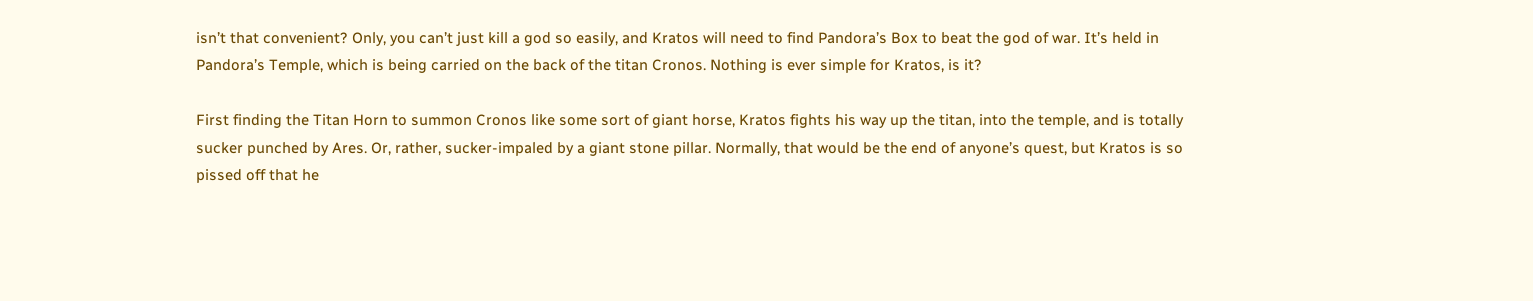isn’t that convenient? Only, you can’t just kill a god so easily, and Kratos will need to find Pandora’s Box to beat the god of war. It’s held in Pandora’s Temple, which is being carried on the back of the titan Cronos. Nothing is ever simple for Kratos, is it?

First finding the Titan Horn to summon Cronos like some sort of giant horse, Kratos fights his way up the titan, into the temple, and is totally sucker punched by Ares. Or, rather, sucker-impaled by a giant stone pillar. Normally, that would be the end of anyone’s quest, but Kratos is so pissed off that he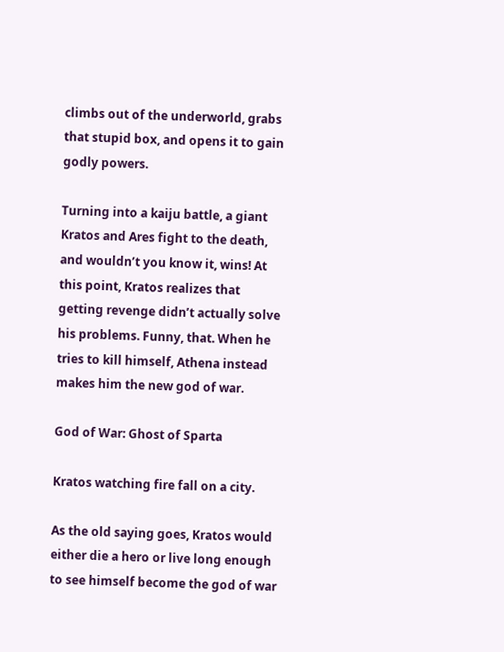climbs out of the underworld, grabs that stupid box, and opens it to gain godly powers.

Turning into a kaiju battle, a giant Kratos and Ares fight to the death, and wouldn’t you know it, wins! At this point, Kratos realizes that getting revenge didn’t actually solve his problems. Funny, that. When he tries to kill himself, Athena instead makes him the new god of war.

God of War: Ghost of Sparta

Kratos watching fire fall on a city.

As the old saying goes, Kratos would either die a hero or live long enough to see himself become the god of war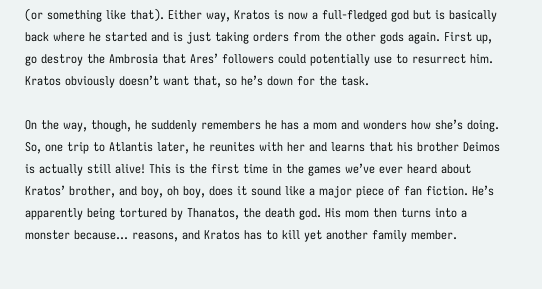(or something like that). Either way, Kratos is now a full-fledged god but is basically back where he started and is just taking orders from the other gods again. First up, go destroy the Ambrosia that Ares’ followers could potentially use to resurrect him. Kratos obviously doesn’t want that, so he’s down for the task.

On the way, though, he suddenly remembers he has a mom and wonders how she’s doing. So, one trip to Atlantis later, he reunites with her and learns that his brother Deimos is actually still alive! This is the first time in the games we’ve ever heard about Kratos’ brother, and boy, oh boy, does it sound like a major piece of fan fiction. He’s apparently being tortured by Thanatos, the death god. His mom then turns into a monster because… reasons, and Kratos has to kill yet another family member.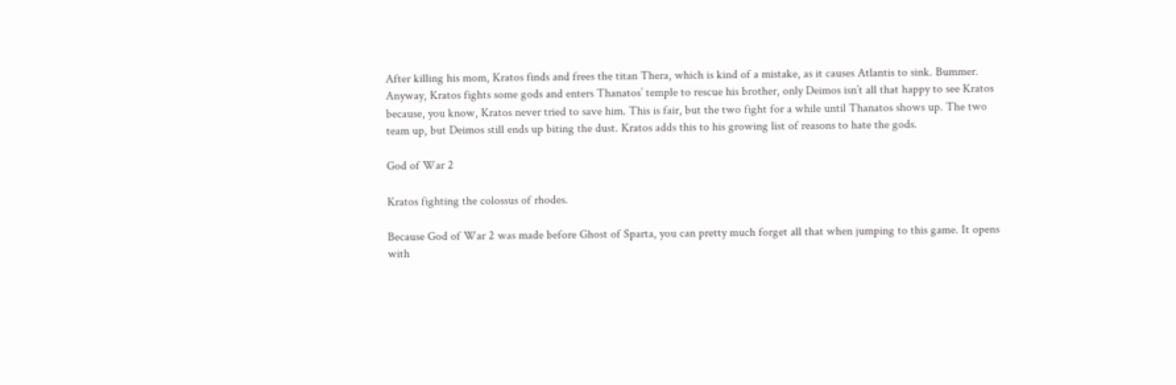After killing his mom, Kratos finds and frees the titan Thera, which is kind of a mistake, as it causes Atlantis to sink. Bummer. Anyway, Kratos fights some gods and enters Thanatos’ temple to rescue his brother, only Deimos isn’t all that happy to see Kratos because, you know, Kratos never tried to save him. This is fair, but the two fight for a while until Thanatos shows up. The two team up, but Deimos still ends up biting the dust. Kratos adds this to his growing list of reasons to hate the gods.

God of War 2

Kratos fighting the colossus of rhodes.

Because God of War 2 was made before Ghost of Sparta, you can pretty much forget all that when jumping to this game. It opens with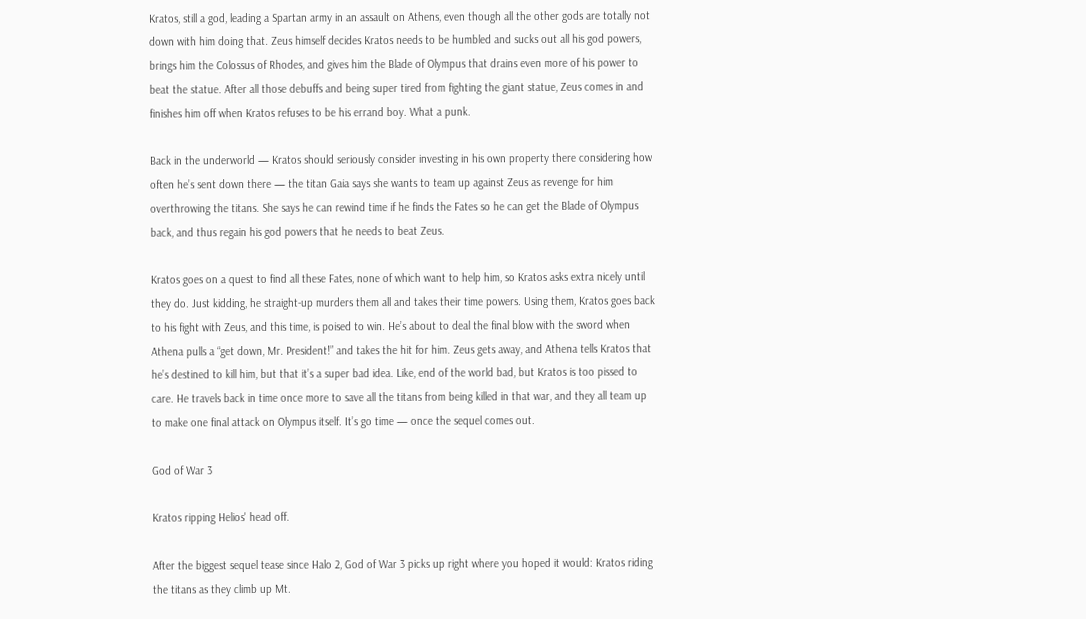Kratos, still a god, leading a Spartan army in an assault on Athens, even though all the other gods are totally not down with him doing that. Zeus himself decides Kratos needs to be humbled and sucks out all his god powers, brings him the Colossus of Rhodes, and gives him the Blade of Olympus that drains even more of his power to beat the statue. After all those debuffs and being super tired from fighting the giant statue, Zeus comes in and finishes him off when Kratos refuses to be his errand boy. What a punk.

Back in the underworld — Kratos should seriously consider investing in his own property there considering how often he’s sent down there — the titan Gaia says she wants to team up against Zeus as revenge for him overthrowing the titans. She says he can rewind time if he finds the Fates so he can get the Blade of Olympus back, and thus regain his god powers that he needs to beat Zeus.

Kratos goes on a quest to find all these Fates, none of which want to help him, so Kratos asks extra nicely until they do. Just kidding, he straight-up murders them all and takes their time powers. Using them, Kratos goes back to his fight with Zeus, and this time, is poised to win. He’s about to deal the final blow with the sword when Athena pulls a “get down, Mr. President!” and takes the hit for him. Zeus gets away, and Athena tells Kratos that he’s destined to kill him, but that it’s a super bad idea. Like, end of the world bad, but Kratos is too pissed to care. He travels back in time once more to save all the titans from being killed in that war, and they all team up to make one final attack on Olympus itself. It’s go time — once the sequel comes out.

God of War 3

Kratos ripping Helios' head off.

After the biggest sequel tease since Halo 2, God of War 3 picks up right where you hoped it would: Kratos riding the titans as they climb up Mt.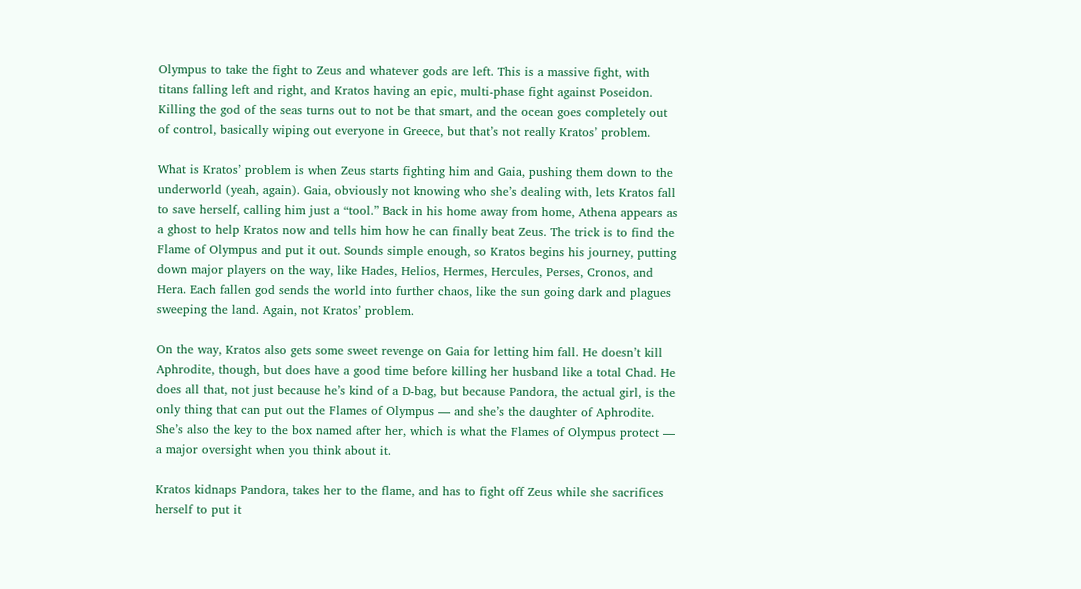Olympus to take the fight to Zeus and whatever gods are left. This is a massive fight, with titans falling left and right, and Kratos having an epic, multi-phase fight against Poseidon. Killing the god of the seas turns out to not be that smart, and the ocean goes completely out of control, basically wiping out everyone in Greece, but that’s not really Kratos’ problem.

What is Kratos’ problem is when Zeus starts fighting him and Gaia, pushing them down to the underworld (yeah, again). Gaia, obviously not knowing who she’s dealing with, lets Kratos fall to save herself, calling him just a “tool.” Back in his home away from home, Athena appears as a ghost to help Kratos now and tells him how he can finally beat Zeus. The trick is to find the Flame of Olympus and put it out. Sounds simple enough, so Kratos begins his journey, putting down major players on the way, like Hades, Helios, Hermes, Hercules, Perses, Cronos, and Hera. Each fallen god sends the world into further chaos, like the sun going dark and plagues sweeping the land. Again, not Kratos’ problem.

On the way, Kratos also gets some sweet revenge on Gaia for letting him fall. He doesn’t kill Aphrodite, though, but does have a good time before killing her husband like a total Chad. He does all that, not just because he’s kind of a D-bag, but because Pandora, the actual girl, is the only thing that can put out the Flames of Olympus — and she’s the daughter of Aphrodite. She’s also the key to the box named after her, which is what the Flames of Olympus protect — a major oversight when you think about it.

Kratos kidnaps Pandora, takes her to the flame, and has to fight off Zeus while she sacrifices herself to put it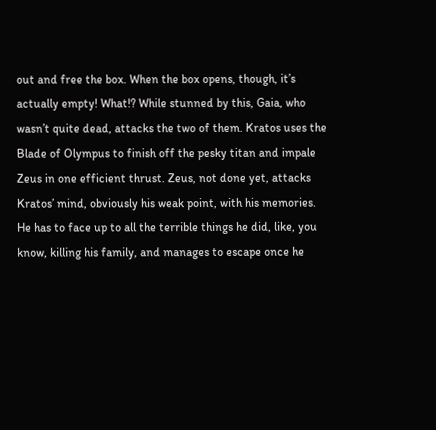out and free the box. When the box opens, though, it’s actually empty! What!? While stunned by this, Gaia, who wasn’t quite dead, attacks the two of them. Kratos uses the Blade of Olympus to finish off the pesky titan and impale Zeus in one efficient thrust. Zeus, not done yet, attacks Kratos’ mind, obviously his weak point, with his memories. He has to face up to all the terrible things he did, like, you know, killing his family, and manages to escape once he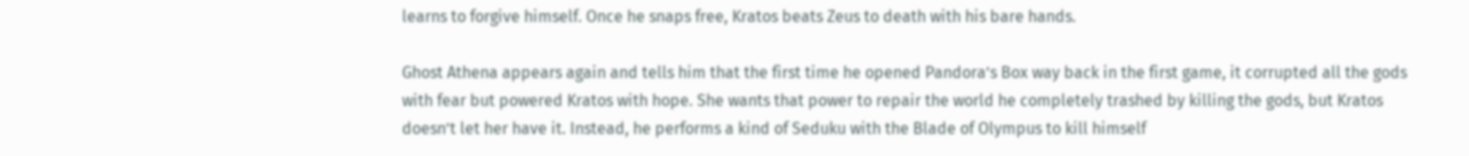learns to forgive himself. Once he snaps free, Kratos beats Zeus to death with his bare hands.

Ghost Athena appears again and tells him that the first time he opened Pandora’s Box way back in the first game, it corrupted all the gods with fear but powered Kratos with hope. She wants that power to repair the world he completely trashed by killing the gods, but Kratos doesn’t let her have it. Instead, he performs a kind of Seduku with the Blade of Olympus to kill himself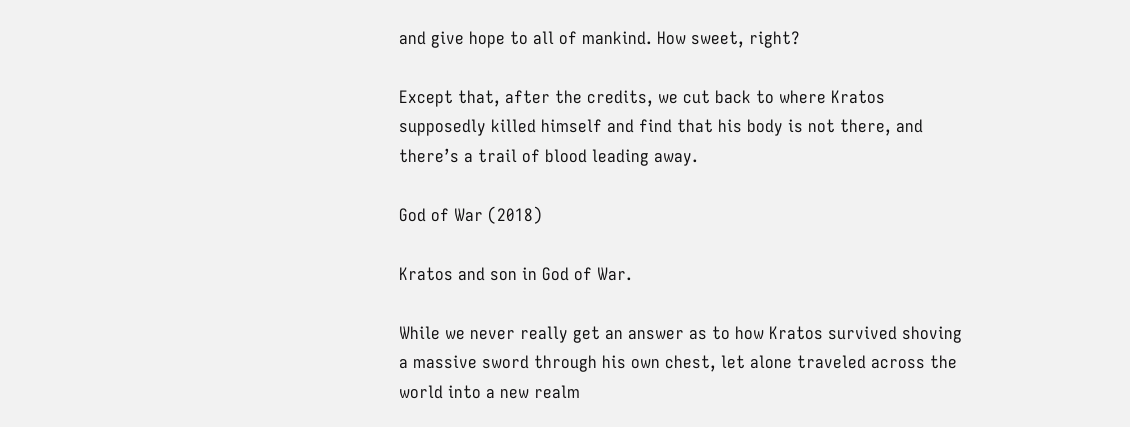and give hope to all of mankind. How sweet, right?

Except that, after the credits, we cut back to where Kratos supposedly killed himself and find that his body is not there, and there’s a trail of blood leading away.

God of War (2018)

Kratos and son in God of War.

While we never really get an answer as to how Kratos survived shoving a massive sword through his own chest, let alone traveled across the world into a new realm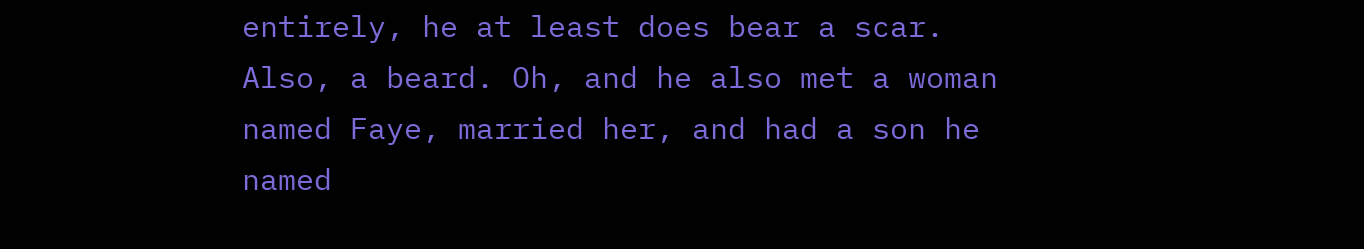entirely, he at least does bear a scar. Also, a beard. Oh, and he also met a woman named Faye, married her, and had a son he named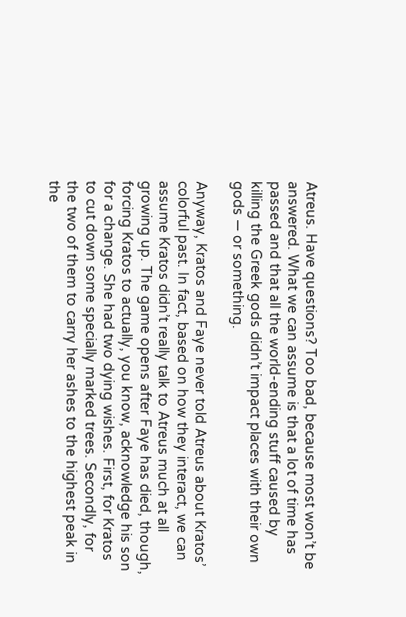Atreus. Have questions? Too bad, because most won’t be answered. What we can assume is that a lot of time has passed and that all the world-ending stuff caused by killing the Greek gods didn’t impact places with their own gods — or something.

Anyway, Kratos and Faye never told Atreus about Kratos’ colorful past. In fact, based on how they interact, we can assume Kratos didn’t really talk to Atreus much at all growing up. The game opens after Faye has died, though, forcing Kratos to actually, you know, acknowledge his son for a change. She had two dying wishes. First, for Kratos to cut down some specially marked trees. Secondly, for the two of them to carry her ashes to the highest peak in the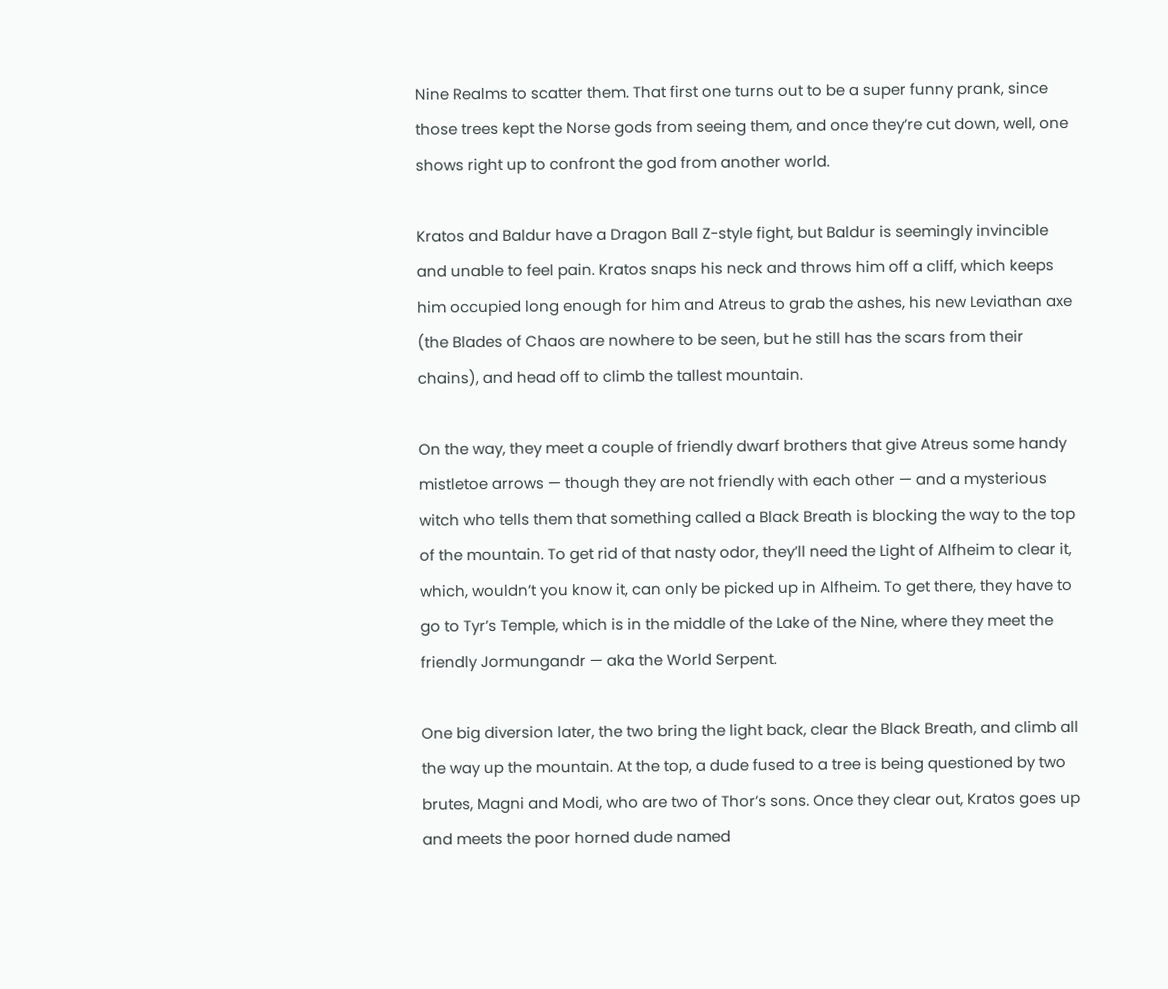Nine Realms to scatter them. That first one turns out to be a super funny prank, since those trees kept the Norse gods from seeing them, and once they’re cut down, well, one shows right up to confront the god from another world.

Kratos and Baldur have a Dragon Ball Z-style fight, but Baldur is seemingly invincible and unable to feel pain. Kratos snaps his neck and throws him off a cliff, which keeps him occupied long enough for him and Atreus to grab the ashes, his new Leviathan axe (the Blades of Chaos are nowhere to be seen, but he still has the scars from their chains), and head off to climb the tallest mountain.

On the way, they meet a couple of friendly dwarf brothers that give Atreus some handy mistletoe arrows — though they are not friendly with each other — and a mysterious witch who tells them that something called a Black Breath is blocking the way to the top of the mountain. To get rid of that nasty odor, they’ll need the Light of Alfheim to clear it, which, wouldn’t you know it, can only be picked up in Alfheim. To get there, they have to go to Tyr’s Temple, which is in the middle of the Lake of the Nine, where they meet the friendly Jormungandr — aka the World Serpent.

One big diversion later, the two bring the light back, clear the Black Breath, and climb all the way up the mountain. At the top, a dude fused to a tree is being questioned by two brutes, Magni and Modi, who are two of Thor’s sons. Once they clear out, Kratos goes up and meets the poor horned dude named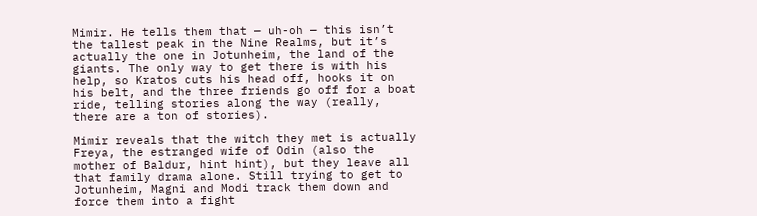Mimir. He tells them that — uh-oh — this isn’t the tallest peak in the Nine Realms, but it’s actually the one in Jotunheim, the land of the giants. The only way to get there is with his help, so Kratos cuts his head off, hooks it on his belt, and the three friends go off for a boat ride, telling stories along the way (really, there are a ton of stories).

Mimir reveals that the witch they met is actually Freya, the estranged wife of Odin (also the mother of Baldur, hint hint), but they leave all that family drama alone. Still trying to get to Jotunheim, Magni and Modi track them down and force them into a fight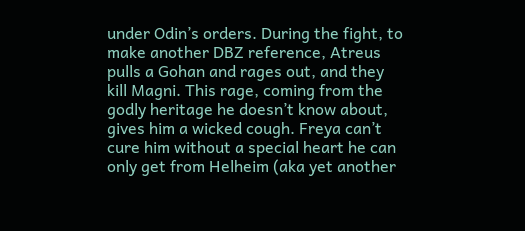under Odin’s orders. During the fight, to make another DBZ reference, Atreus pulls a Gohan and rages out, and they kill Magni. This rage, coming from the godly heritage he doesn’t know about, gives him a wicked cough. Freya can’t cure him without a special heart he can only get from Helheim (aka yet another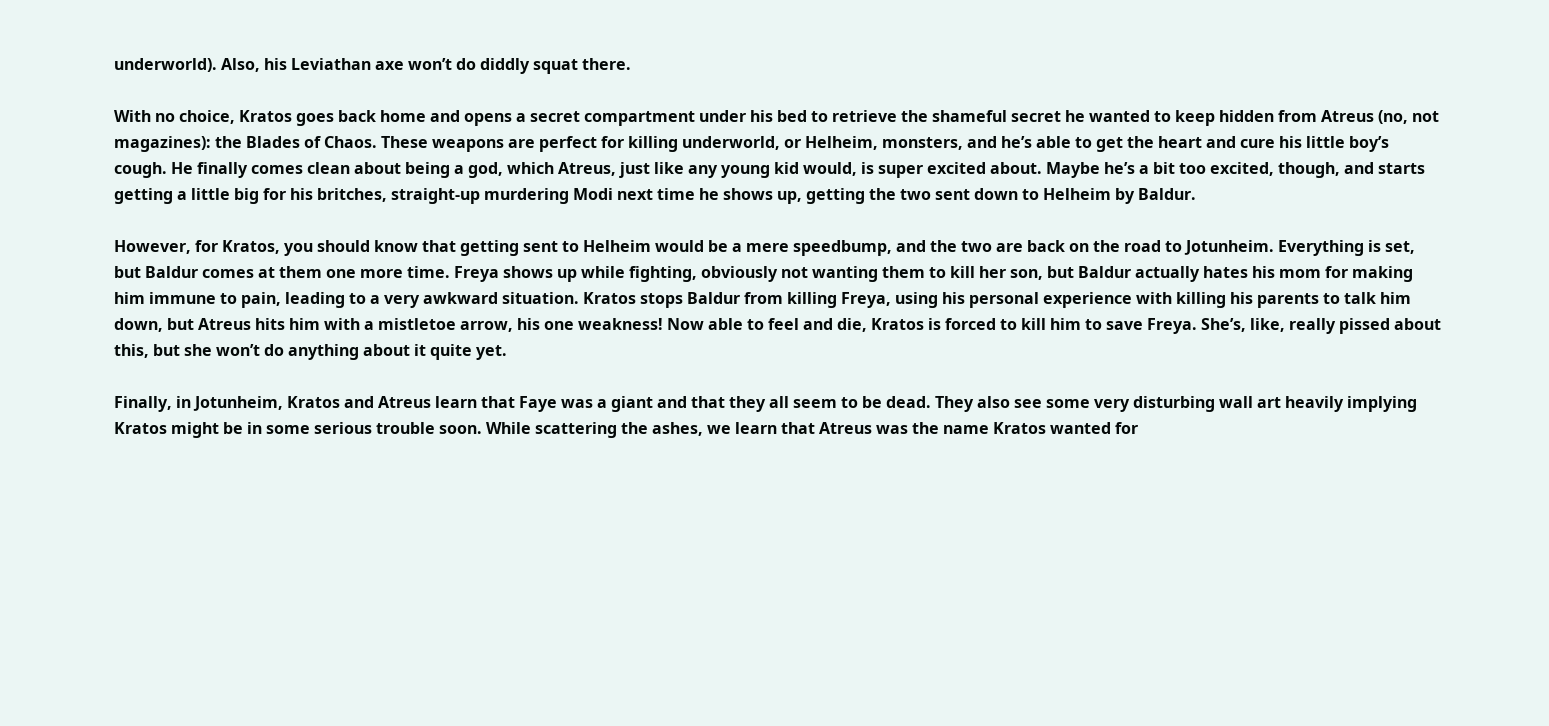underworld). Also, his Leviathan axe won’t do diddly squat there.

With no choice, Kratos goes back home and opens a secret compartment under his bed to retrieve the shameful secret he wanted to keep hidden from Atreus (no, not magazines): the Blades of Chaos. These weapons are perfect for killing underworld, or Helheim, monsters, and he’s able to get the heart and cure his little boy’s cough. He finally comes clean about being a god, which Atreus, just like any young kid would, is super excited about. Maybe he’s a bit too excited, though, and starts getting a little big for his britches, straight-up murdering Modi next time he shows up, getting the two sent down to Helheim by Baldur.

However, for Kratos, you should know that getting sent to Helheim would be a mere speedbump, and the two are back on the road to Jotunheim. Everything is set, but Baldur comes at them one more time. Freya shows up while fighting, obviously not wanting them to kill her son, but Baldur actually hates his mom for making him immune to pain, leading to a very awkward situation. Kratos stops Baldur from killing Freya, using his personal experience with killing his parents to talk him down, but Atreus hits him with a mistletoe arrow, his one weakness! Now able to feel and die, Kratos is forced to kill him to save Freya. She’s, like, really pissed about this, but she won’t do anything about it quite yet.

Finally, in Jotunheim, Kratos and Atreus learn that Faye was a giant and that they all seem to be dead. They also see some very disturbing wall art heavily implying Kratos might be in some serious trouble soon. While scattering the ashes, we learn that Atreus was the name Kratos wanted for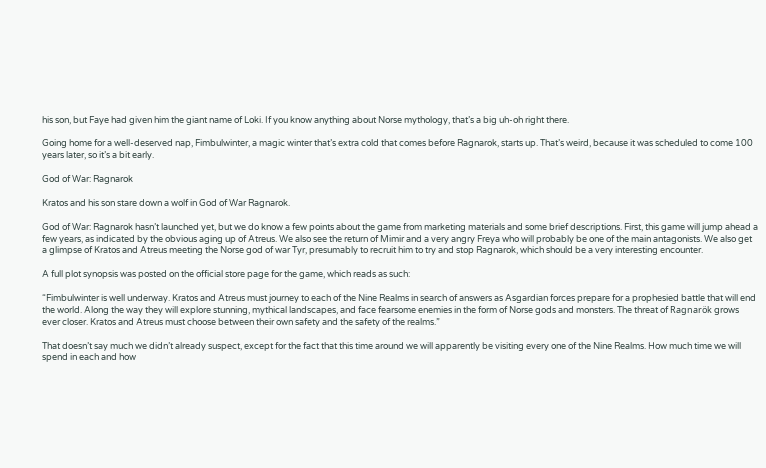his son, but Faye had given him the giant name of Loki. If you know anything about Norse mythology, that’s a big uh-oh right there.

Going home for a well-deserved nap, Fimbulwinter, a magic winter that’s extra cold that comes before Ragnarok, starts up. That’s weird, because it was scheduled to come 100 years later, so it’s a bit early.

God of War: Ragnarok

Kratos and his son stare down a wolf in God of War Ragnarok.

God of War: Ragnarok hasn’t launched yet, but we do know a few points about the game from marketing materials and some brief descriptions. First, this game will jump ahead a few years, as indicated by the obvious aging up of Atreus. We also see the return of Mimir and a very angry Freya who will probably be one of the main antagonists. We also get a glimpse of Kratos and Atreus meeting the Norse god of war Tyr, presumably to recruit him to try and stop Ragnarok, which should be a very interesting encounter.

A full plot synopsis was posted on the official store page for the game, which reads as such:

“Fimbulwinter is well underway. Kratos and Atreus must journey to each of the Nine Realms in search of answers as Asgardian forces prepare for a prophesied battle that will end the world. Along the way they will explore stunning, mythical landscapes, and face fearsome enemies in the form of Norse gods and monsters. The threat of Ragnarök grows ever closer. Kratos and Atreus must choose between their own safety and the safety of the realms.”

That doesn’t say much we didn’t already suspect, except for the fact that this time around we will apparently be visiting every one of the Nine Realms. How much time we will spend in each and how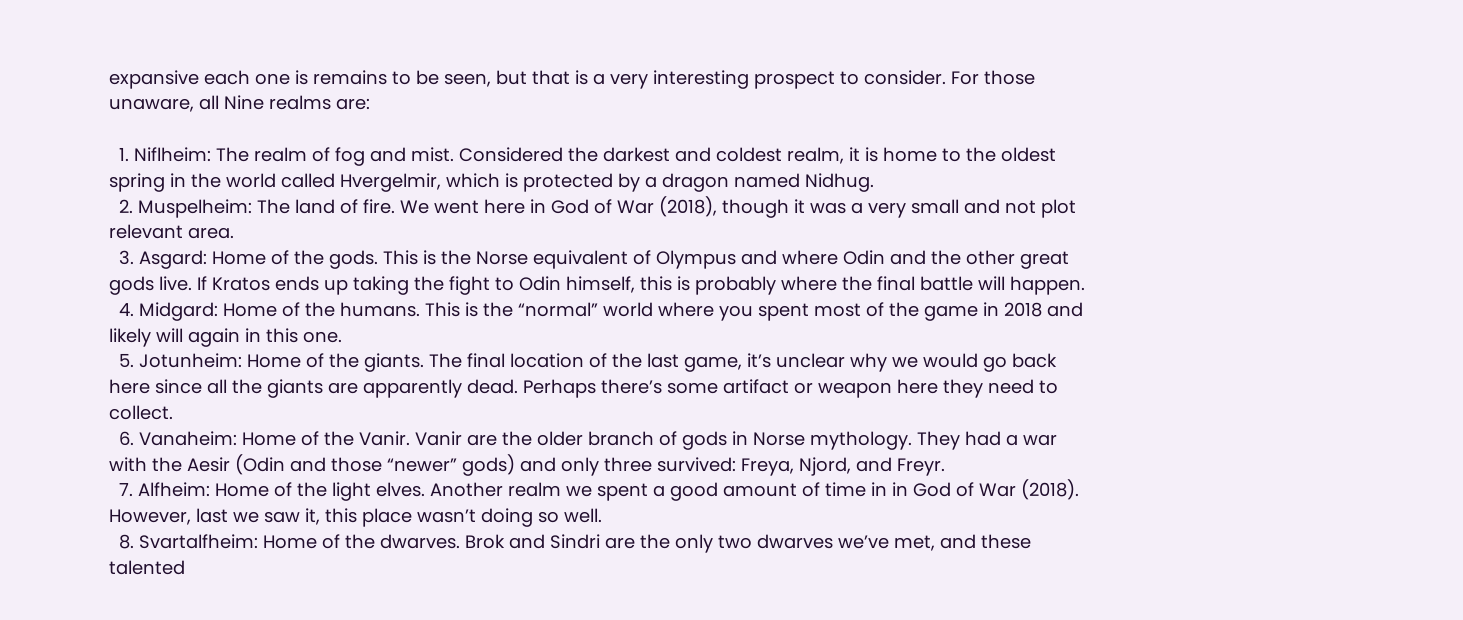expansive each one is remains to be seen, but that is a very interesting prospect to consider. For those unaware, all Nine realms are:

  1. Niflheim: The realm of fog and mist. Considered the darkest and coldest realm, it is home to the oldest spring in the world called Hvergelmir, which is protected by a dragon named Nidhug.
  2. Muspelheim: The land of fire. We went here in God of War (2018), though it was a very small and not plot relevant area.
  3. Asgard: Home of the gods. This is the Norse equivalent of Olympus and where Odin and the other great gods live. If Kratos ends up taking the fight to Odin himself, this is probably where the final battle will happen.
  4. Midgard: Home of the humans. This is the “normal” world where you spent most of the game in 2018 and likely will again in this one.
  5. Jotunheim: Home of the giants. The final location of the last game, it’s unclear why we would go back here since all the giants are apparently dead. Perhaps there’s some artifact or weapon here they need to collect.
  6. Vanaheim: Home of the Vanir. Vanir are the older branch of gods in Norse mythology. They had a war with the Aesir (Odin and those “newer” gods) and only three survived: Freya, Njord, and Freyr.
  7. Alfheim: Home of the light elves. Another realm we spent a good amount of time in in God of War (2018). However, last we saw it, this place wasn’t doing so well.
  8. Svartalfheim: Home of the dwarves. Brok and Sindri are the only two dwarves we’ve met, and these talented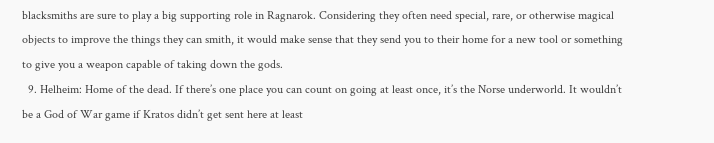blacksmiths are sure to play a big supporting role in Ragnarok. Considering they often need special, rare, or otherwise magical objects to improve the things they can smith, it would make sense that they send you to their home for a new tool or something to give you a weapon capable of taking down the gods.
  9. Helheim: Home of the dead. If there’s one place you can count on going at least once, it’s the Norse underworld. It wouldn’t be a God of War game if Kratos didn’t get sent here at least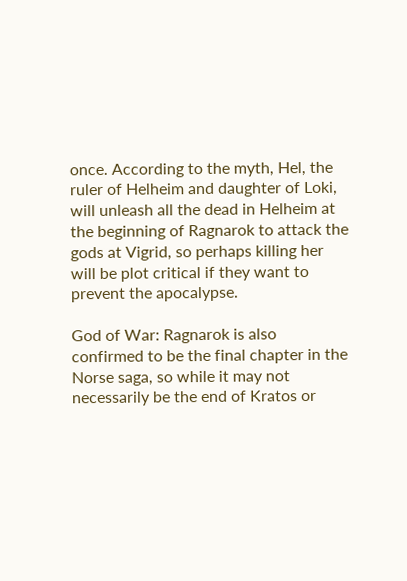once. According to the myth, Hel, the ruler of Helheim and daughter of Loki, will unleash all the dead in Helheim at the beginning of Ragnarok to attack the gods at Vigrid, so perhaps killing her will be plot critical if they want to prevent the apocalypse.

God of War: Ragnarok is also confirmed to be the final chapter in the Norse saga, so while it may not necessarily be the end of Kratos or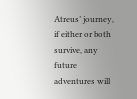Atreus’ journey, if either or both survive, any future adventures will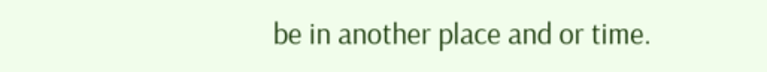be in another place and or time.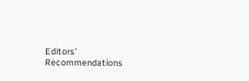Editors’ Recommendations